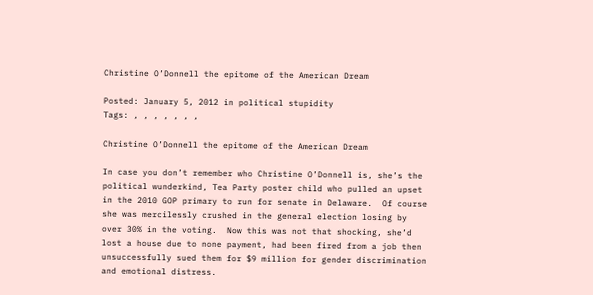Christine O’Donnell the epitome of the American Dream

Posted: January 5, 2012 in political stupidity
Tags: , , , , , , ,

Christine O’Donnell the epitome of the American Dream

In case you don’t remember who Christine O’Donnell is, she’s the political wunderkind, Tea Party poster child who pulled an upset in the 2010 GOP primary to run for senate in Delaware.  Of course she was mercilessly crushed in the general election losing by over 30% in the voting.  Now this was not that shocking, she’d lost a house due to none payment, had been fired from a job then unsuccessfully sued them for $9 million for gender discrimination and emotional distress.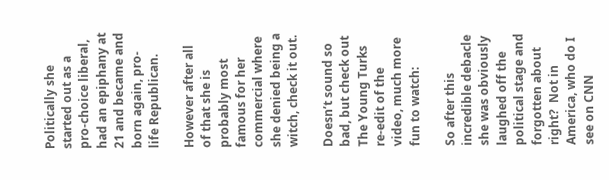Politically she started out as a pro-choice liberal, had an epiphany at 21 and became and born again, pro-life Republican.

However after all of that she is probably most famous for her commercial where she denied being a witch, check it out.

Doesn’t sound so bad, but check out The Young Turks re-edit of the video, much more fun to watch:

So after this incredible debacle she was obviously laughed off the political stage and forgotten about right?  Not in America, who do I see on CNN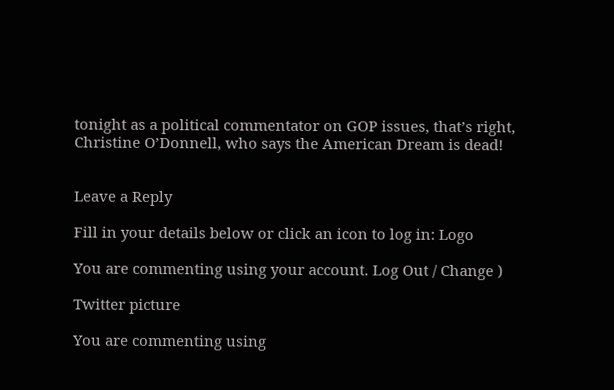tonight as a political commentator on GOP issues, that’s right, Christine O’Donnell, who says the American Dream is dead!


Leave a Reply

Fill in your details below or click an icon to log in: Logo

You are commenting using your account. Log Out / Change )

Twitter picture

You are commenting using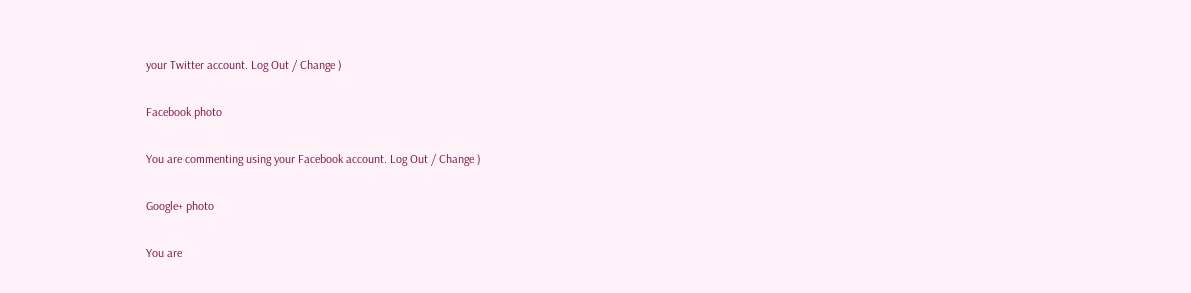your Twitter account. Log Out / Change )

Facebook photo

You are commenting using your Facebook account. Log Out / Change )

Google+ photo

You are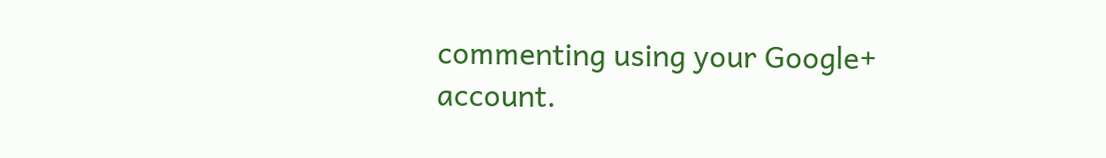commenting using your Google+ account.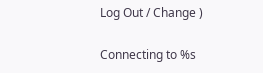Log Out / Change )

Connecting to %s